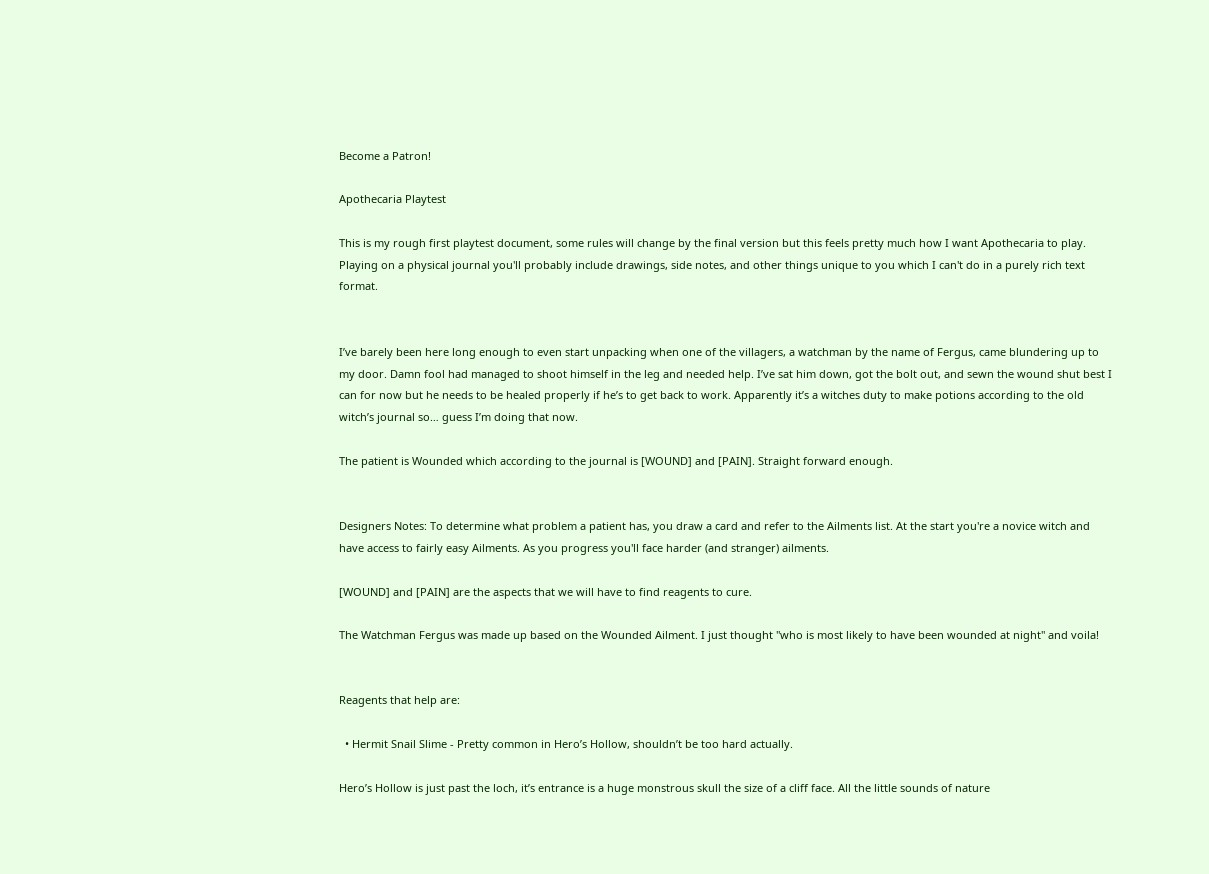Become a Patron!

Apothecaria Playtest

This is my rough first playtest document, some rules will change by the final version but this feels pretty much how I want Apothecaria to play. Playing on a physical journal you'll probably include drawings, side notes, and other things unique to you which I can't do in a purely rich text format.


I’ve barely been here long enough to even start unpacking when one of the villagers, a watchman by the name of Fergus, came blundering up to my door. Damn fool had managed to shoot himself in the leg and needed help. I’ve sat him down, got the bolt out, and sewn the wound shut best I can for now but he needs to be healed properly if he’s to get back to work. Apparently it’s a witches duty to make potions according to the old witch’s journal so… guess I’m doing that now.

The patient is Wounded which according to the journal is [WOUND] and [PAIN]. Straight forward enough.


Designers Notes: To determine what problem a patient has, you draw a card and refer to the Ailments list. At the start you're a novice witch and have access to fairly easy Ailments. As you progress you'll face harder (and stranger) ailments.

[WOUND] and [PAIN] are the aspects that we will have to find reagents to cure.

The Watchman Fergus was made up based on the Wounded Ailment. I just thought "who is most likely to have been wounded at night" and voila!


Reagents that help are:

  • Hermit Snail Slime - Pretty common in Hero’s Hollow, shouldn’t be too hard actually.

Hero’s Hollow is just past the loch, it’s entrance is a huge monstrous skull the size of a cliff face. All the little sounds of nature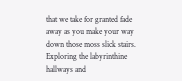that we take for granted fade away as you make your way down those moss slick stairs. Exploring the labyrinthine hallways and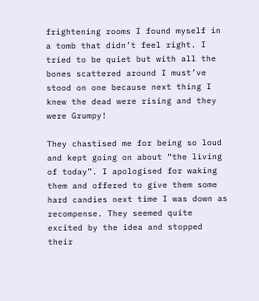frightening rooms I found myself in a tomb that didn’t feel right. I tried to be quiet but with all the bones scattered around I must’ve stood on one because next thing I knew the dead were rising and they were Grumpy!

They chastised me for being so loud and kept going on about “the living of today”. I apologised for waking them and offered to give them some hard candies next time I was down as recompense. They seemed quite excited by the idea and stopped their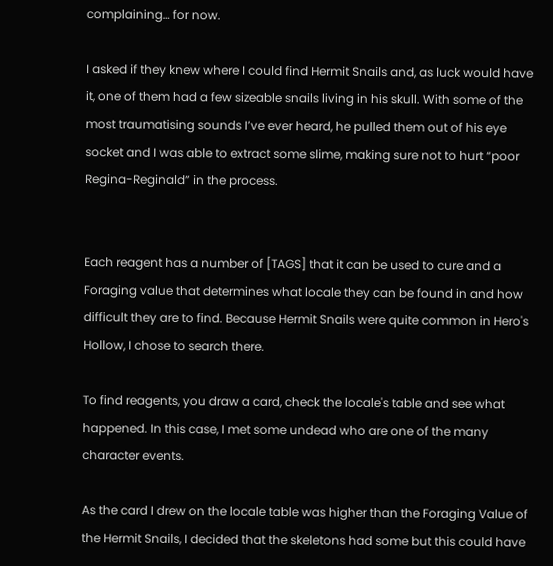complaining… for now.

I asked if they knew where I could find Hermit Snails and, as luck would have it, one of them had a few sizeable snails living in his skull. With some of the most traumatising sounds I’ve ever heard, he pulled them out of his eye socket and I was able to extract some slime, making sure not to hurt “poor Regina-Reginald” in the process.


Each reagent has a number of [TAGS] that it can be used to cure and a Foraging value that determines what locale they can be found in and how difficult they are to find. Because Hermit Snails were quite common in Hero's Hollow, I chose to search there.

To find reagents, you draw a card, check the locale's table and see what happened. In this case, I met some undead who are one of the many character events.

As the card I drew on the locale table was higher than the Foraging Value of the Hermit Snails, I decided that the skeletons had some but this could have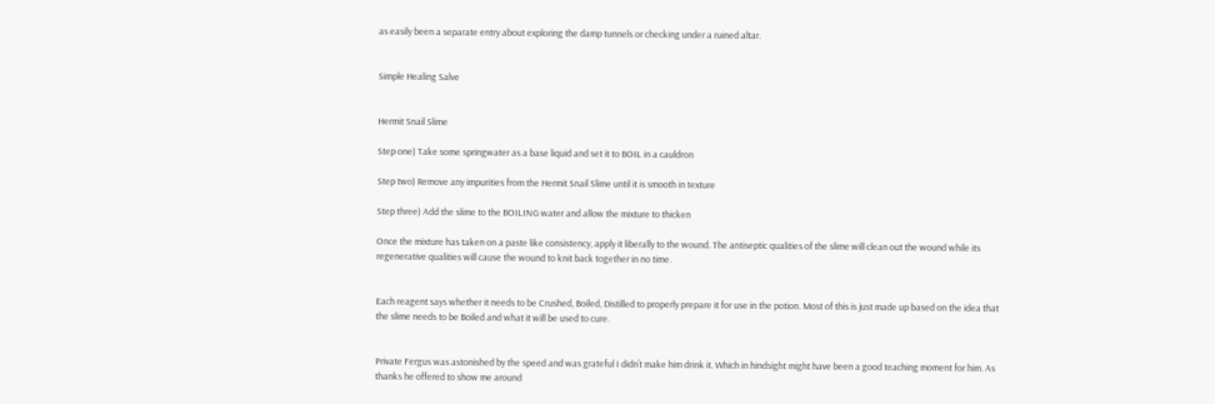as easily been a separate entry about exploring the damp tunnels or checking under a ruined altar.


Simple Healing Salve


Hermit Snail Slime

Step one) Take some springwater as a base liquid and set it to BOIL in a cauldron

Step two) Remove any impurities from the Hermit Snail Slime until it is smooth in texture

Step three) Add the slime to the BOILING water and allow the mixture to thicken

Once the mixture has taken on a paste like consistency, apply it liberally to the wound. The antiseptic qualities of the slime will clean out the wound while its regenerative qualities will cause the wound to knit back together in no time.


Each reagent says whether it needs to be Crushed, Boiled, Distilled to properly prepare it for use in the potion. Most of this is just made up based on the idea that the slime needs to be Boiled and what it will be used to cure.


Private Fergus was astonished by the speed and was grateful I didn’t make him drink it. Which in hindsight might have been a good teaching moment for him. As thanks he offered to show me around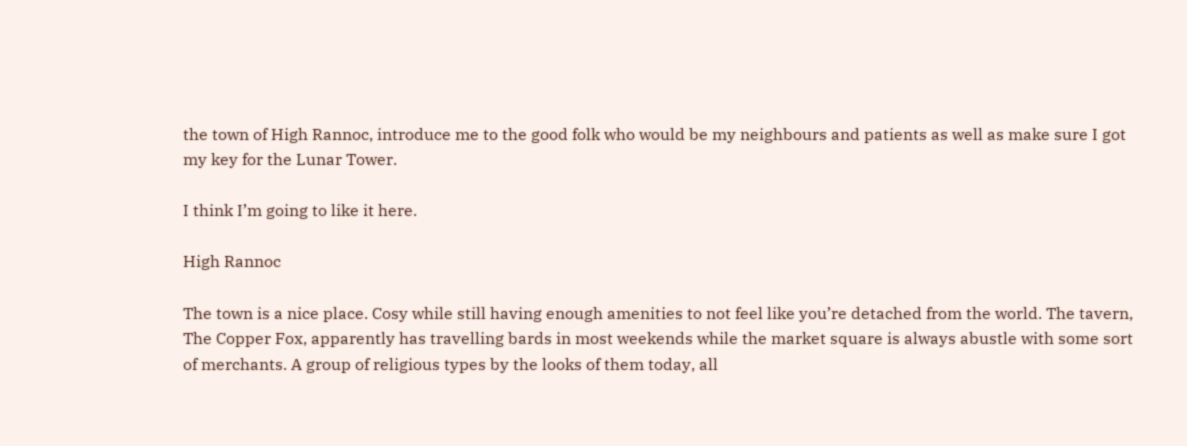the town of High Rannoc, introduce me to the good folk who would be my neighbours and patients as well as make sure I got my key for the Lunar Tower.

I think I’m going to like it here.

High Rannoc

The town is a nice place. Cosy while still having enough amenities to not feel like you’re detached from the world. The tavern, The Copper Fox, apparently has travelling bards in most weekends while the market square is always abustle with some sort of merchants. A group of religious types by the looks of them today, all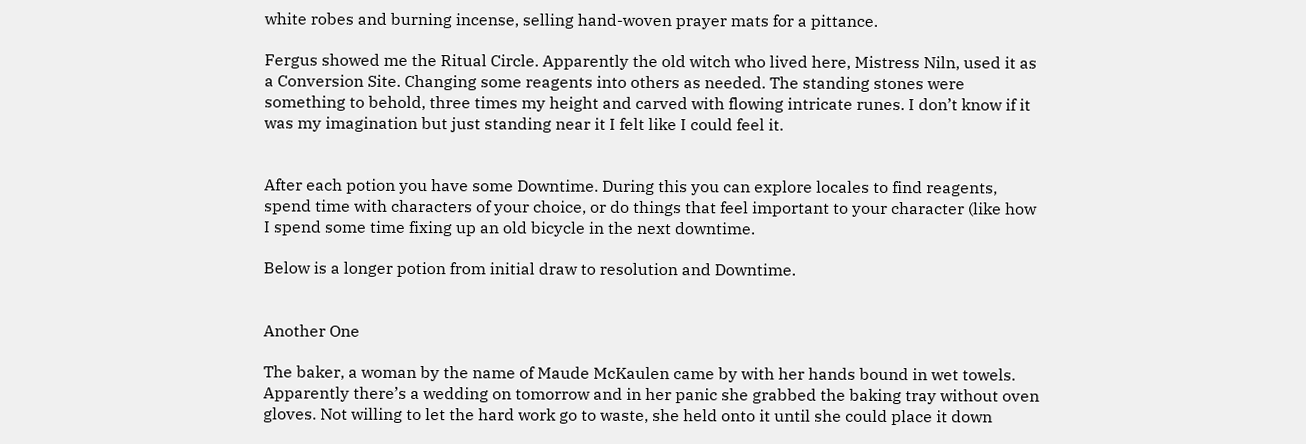white robes and burning incense, selling hand-woven prayer mats for a pittance.

Fergus showed me the Ritual Circle. Apparently the old witch who lived here, Mistress Niln, used it as a Conversion Site. Changing some reagents into others as needed. The standing stones were something to behold, three times my height and carved with flowing intricate runes. I don’t know if it was my imagination but just standing near it I felt like I could feel it.


After each potion you have some Downtime. During this you can explore locales to find reagents, spend time with characters of your choice, or do things that feel important to your character (like how I spend some time fixing up an old bicycle in the next downtime.

Below is a longer potion from initial draw to resolution and Downtime.


Another One

The baker, a woman by the name of Maude McKaulen came by with her hands bound in wet towels. Apparently there’s a wedding on tomorrow and in her panic she grabbed the baking tray without oven gloves. Not willing to let the hard work go to waste, she held onto it until she could place it down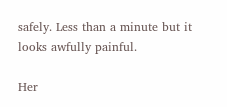safely. Less than a minute but it looks awfully painful.

Her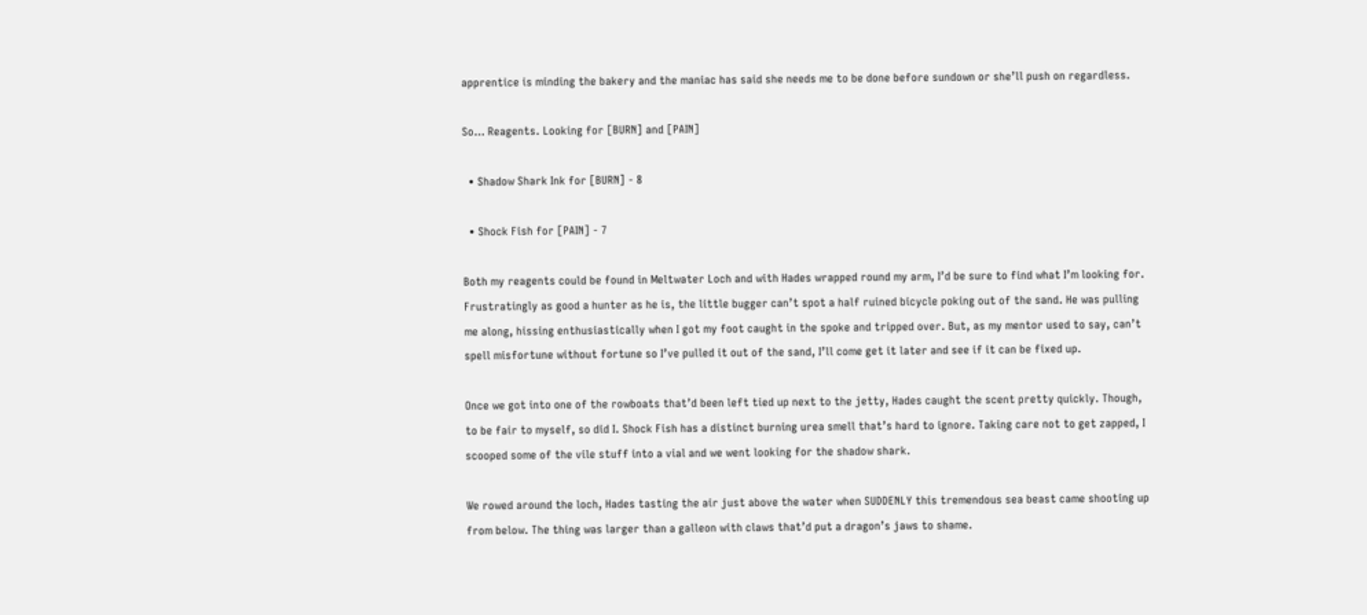apprentice is minding the bakery and the maniac has said she needs me to be done before sundown or she’ll push on regardless.

So… Reagents. Looking for [BURN] and [PAIN]

  • Shadow Shark Ink for [BURN] - 8

  • Shock Fish for [PAIN] - 7

Both my reagents could be found in Meltwater Loch and with Hades wrapped round my arm, I’d be sure to find what I’m looking for. Frustratingly as good a hunter as he is, the little bugger can’t spot a half ruined bicycle poking out of the sand. He was pulling me along, hissing enthusiastically when I got my foot caught in the spoke and tripped over. But, as my mentor used to say, can’t spell misfortune without fortune so I’ve pulled it out of the sand, I’ll come get it later and see if it can be fixed up.

Once we got into one of the rowboats that’d been left tied up next to the jetty, Hades caught the scent pretty quickly. Though, to be fair to myself, so did I. Shock Fish has a distinct burning urea smell that’s hard to ignore. Taking care not to get zapped, I scooped some of the vile stuff into a vial and we went looking for the shadow shark.

We rowed around the loch, Hades tasting the air just above the water when SUDDENLY this tremendous sea beast came shooting up from below. The thing was larger than a galleon with claws that’d put a dragon’s jaws to shame.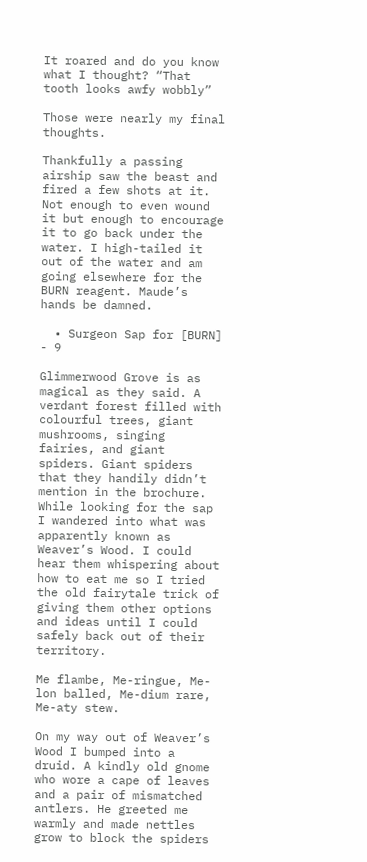It roared and do you know what I thought? “That tooth looks awfy wobbly”

Those were nearly my final thoughts.

Thankfully a passing airship saw the beast and fired a few shots at it. Not enough to even wound it but enough to encourage it to go back under the water. I high-tailed it out of the water and am going elsewhere for the BURN reagent. Maude’s hands be damned.

  • Surgeon Sap for [BURN] - 9

Glimmerwood Grove is as magical as they said. A verdant forest filled with colourful trees, giant mushrooms, singing fairies, and giant spiders. Giant spiders that they handily didn’t mention in the brochure. While looking for the sap I wandered into what was apparently known as Weaver’s Wood. I could hear them whispering about how to eat me so I tried the old fairytale trick of giving them other options and ideas until I could safely back out of their territory.

Me flambe, Me-ringue, Me-lon balled, Me-dium rare, Me-aty stew.

On my way out of Weaver’s Wood I bumped into a druid. A kindly old gnome who wore a cape of leaves and a pair of mismatched antlers. He greeted me warmly and made nettles grow to block the spiders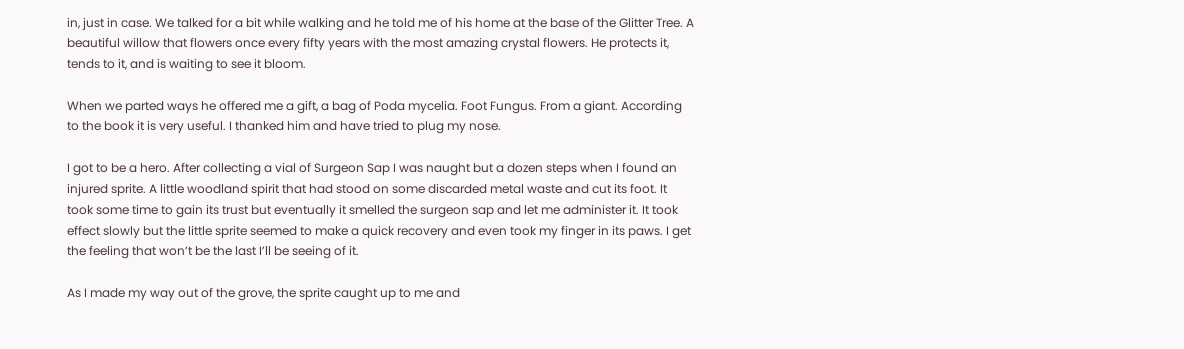in, just in case. We talked for a bit while walking and he told me of his home at the base of the Glitter Tree. A beautiful willow that flowers once every fifty years with the most amazing crystal flowers. He protects it, tends to it, and is waiting to see it bloom.

When we parted ways he offered me a gift, a bag of Poda mycelia. Foot Fungus. From a giant. According to the book it is very useful. I thanked him and have tried to plug my nose.

I got to be a hero. After collecting a vial of Surgeon Sap I was naught but a dozen steps when I found an injured sprite. A little woodland spirit that had stood on some discarded metal waste and cut its foot. It took some time to gain its trust but eventually it smelled the surgeon sap and let me administer it. It took effect slowly but the little sprite seemed to make a quick recovery and even took my finger in its paws. I get the feeling that won’t be the last I’ll be seeing of it.

As I made my way out of the grove, the sprite caught up to me and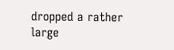dropped a rather large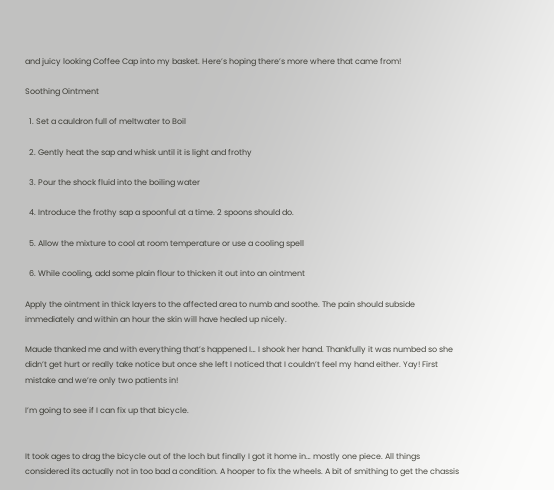and juicy looking Coffee Cap into my basket. Here’s hoping there’s more where that came from!

Soothing Ointment

  1. Set a cauldron full of meltwater to Boil

  2. Gently heat the sap and whisk until it is light and frothy

  3. Pour the shock fluid into the boiling water

  4. Introduce the frothy sap a spoonful at a time. 2 spoons should do.

  5. Allow the mixture to cool at room temperature or use a cooling spell

  6. While cooling, add some plain flour to thicken it out into an ointment

Apply the ointment in thick layers to the affected area to numb and soothe. The pain should subside immediately and within an hour the skin will have healed up nicely.

Maude thanked me and with everything that’s happened I… I shook her hand. Thankfully it was numbed so she didn’t get hurt or really take notice but once she left I noticed that I couldn’t feel my hand either. Yay! First mistake and we’re only two patients in!

I’m going to see if I can fix up that bicycle.


It took ages to drag the bicycle out of the loch but finally I got it home in… mostly one piece. All things considered its actually not in too bad a condition. A hooper to fix the wheels. A bit of smithing to get the chassis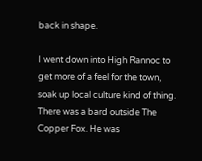back in shape.

I went down into High Rannoc to get more of a feel for the town, soak up local culture kind of thing. There was a bard outside The Copper Fox. He was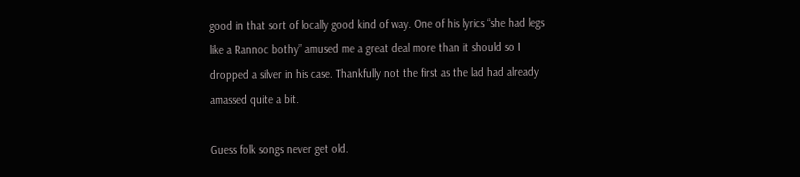good in that sort of locally good kind of way. One of his lyrics “she had legs like a Rannoc bothy” amused me a great deal more than it should so I dropped a silver in his case. Thankfully not the first as the lad had already amassed quite a bit.

Guess folk songs never get old.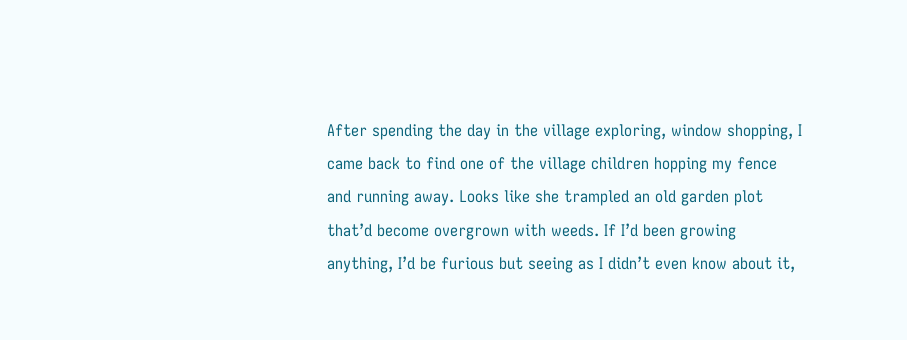After spending the day in the village exploring, window shopping, I came back to find one of the village children hopping my fence and running away. Looks like she trampled an old garden plot that’d become overgrown with weeds. If I’d been growing anything, I’d be furious but seeing as I didn’t even know about it,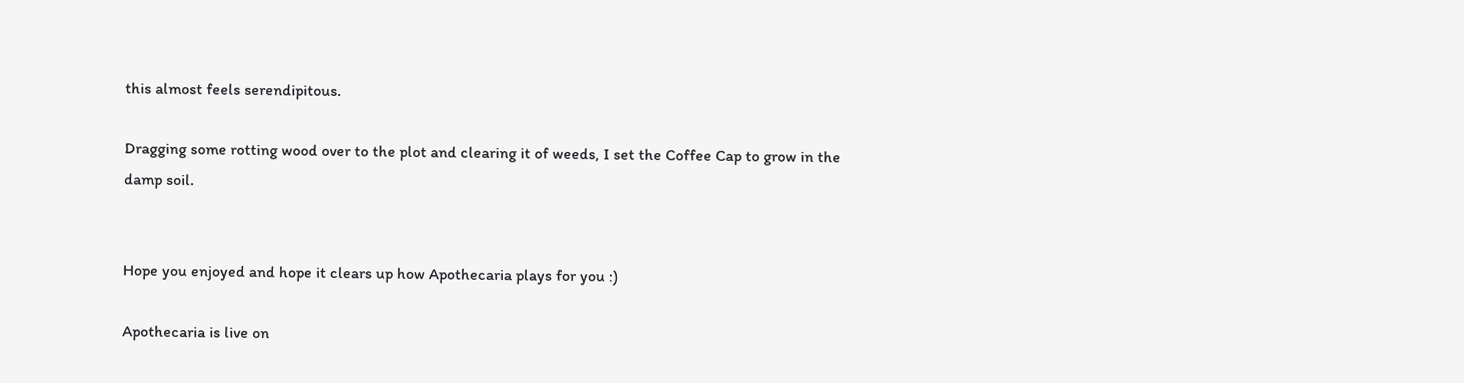this almost feels serendipitous.

Dragging some rotting wood over to the plot and clearing it of weeds, I set the Coffee Cap to grow in the damp soil.


Hope you enjoyed and hope it clears up how Apothecaria plays for you :)

Apothecaria is live on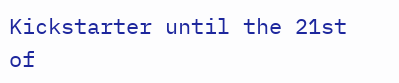Kickstarter until the 21st of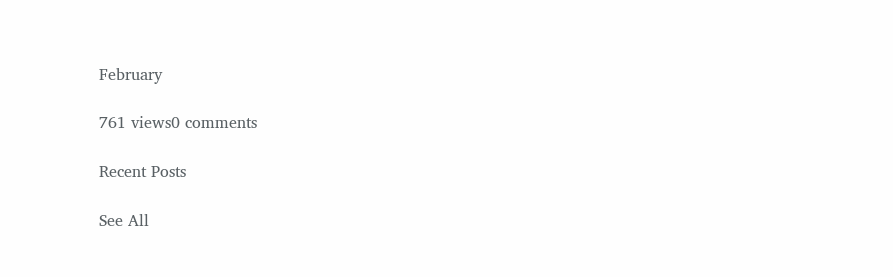February

761 views0 comments

Recent Posts

See All